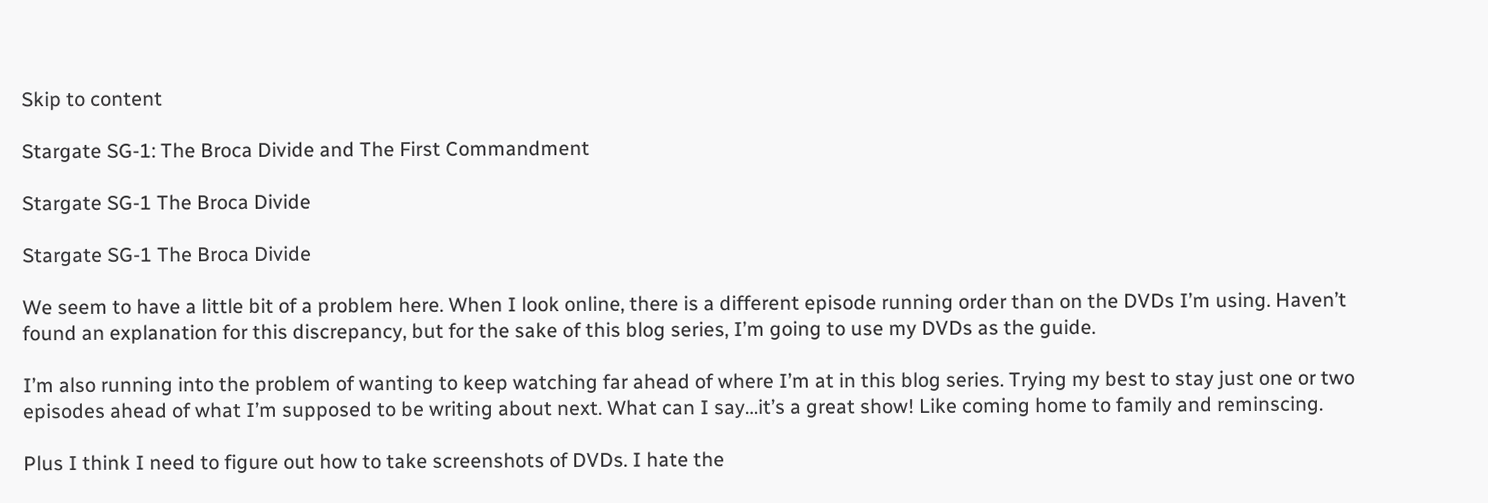Skip to content

Stargate SG-1: The Broca Divide and The First Commandment

Stargate SG-1 The Broca Divide

Stargate SG-1 The Broca Divide

We seem to have a little bit of a problem here. When I look online, there is a different episode running order than on the DVDs I’m using. Haven’t found an explanation for this discrepancy, but for the sake of this blog series, I’m going to use my DVDs as the guide.

I’m also running into the problem of wanting to keep watching far ahead of where I’m at in this blog series. Trying my best to stay just one or two episodes ahead of what I’m supposed to be writing about next. What can I say…it’s a great show! Like coming home to family and reminscing.

Plus I think I need to figure out how to take screenshots of DVDs. I hate the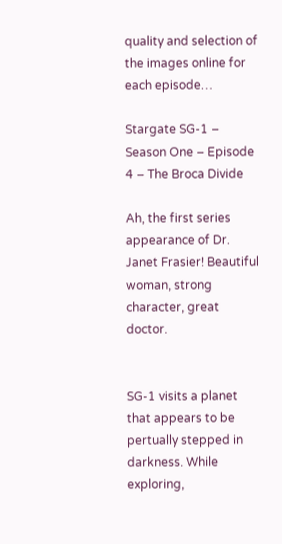quality and selection of the images online for each episode…

Stargate SG-1 – Season One – Episode 4 – The Broca Divide

Ah, the first series appearance of Dr. Janet Frasier! Beautiful woman, strong character, great doctor.


SG-1 visits a planet that appears to be pertually stepped in darkness. While exploring,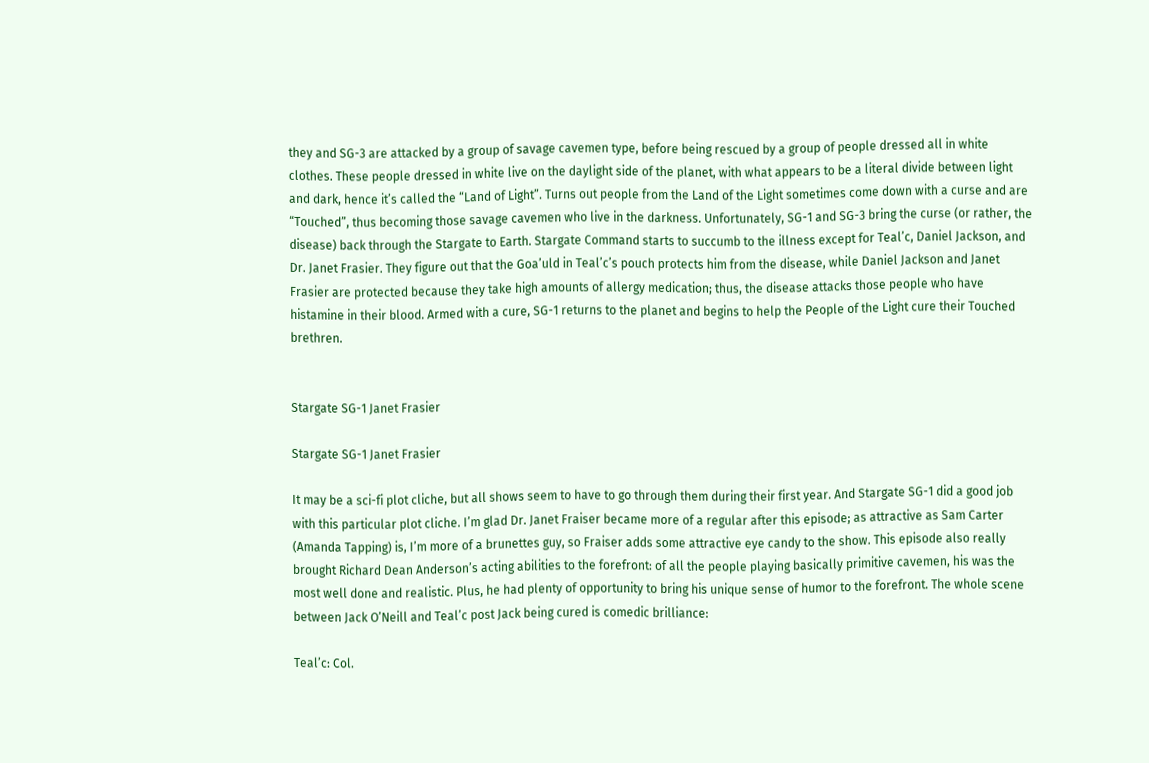they and SG-3 are attacked by a group of savage cavemen type, before being rescued by a group of people dressed all in white clothes. These people dressed in white live on the daylight side of the planet, with what appears to be a literal divide between light and dark, hence it’s called the “Land of Light”. Turns out people from the Land of the Light sometimes come down with a curse and are “Touched”, thus becoming those savage cavemen who live in the darkness. Unfortunately, SG-1 and SG-3 bring the curse (or rather, the disease) back through the Stargate to Earth. Stargate Command starts to succumb to the illness except for Teal’c, Daniel Jackson, and Dr. Janet Frasier. They figure out that the Goa’uld in Teal’c’s pouch protects him from the disease, while Daniel Jackson and Janet Frasier are protected because they take high amounts of allergy medication; thus, the disease attacks those people who have histamine in their blood. Armed with a cure, SG-1 returns to the planet and begins to help the People of the Light cure their Touched brethren.


Stargate SG-1 Janet Frasier

Stargate SG-1 Janet Frasier

It may be a sci-fi plot cliche, but all shows seem to have to go through them during their first year. And Stargate SG-1 did a good job with this particular plot cliche. I’m glad Dr. Janet Fraiser became more of a regular after this episode; as attractive as Sam Carter (Amanda Tapping) is, I’m more of a brunettes guy, so Fraiser adds some attractive eye candy to the show. This episode also really brought Richard Dean Anderson’s acting abilities to the forefront: of all the people playing basically primitive cavemen, his was the most well done and realistic. Plus, he had plenty of opportunity to bring his unique sense of humor to the forefront. The whole scene between Jack O’Neill and Teal’c post Jack being cured is comedic brilliance:

Teal’c: Col.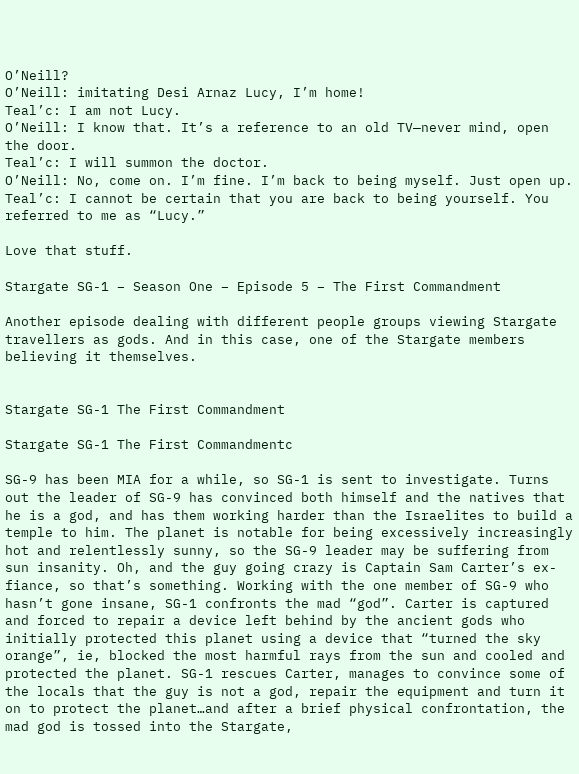O’Neill?
O’Neill: imitating Desi Arnaz Lucy, I’m home!
Teal’c: I am not Lucy.
O’Neill: I know that. It’s a reference to an old TV—never mind, open the door.
Teal’c: I will summon the doctor.
O’Neill: No, come on. I’m fine. I’m back to being myself. Just open up.
Teal’c: I cannot be certain that you are back to being yourself. You referred to me as “Lucy.”

Love that stuff.

Stargate SG-1 – Season One – Episode 5 – The First Commandment

Another episode dealing with different people groups viewing Stargate travellers as gods. And in this case, one of the Stargate members believing it themselves.


Stargate SG-1 The First Commandment

Stargate SG-1 The First Commandmentc

SG-9 has been MIA for a while, so SG-1 is sent to investigate. Turns out the leader of SG-9 has convinced both himself and the natives that he is a god, and has them working harder than the Israelites to build a temple to him. The planet is notable for being excessively increasingly hot and relentlessly sunny, so the SG-9 leader may be suffering from sun insanity. Oh, and the guy going crazy is Captain Sam Carter’s ex-fiance, so that’s something. Working with the one member of SG-9 who hasn’t gone insane, SG-1 confronts the mad “god”. Carter is captured and forced to repair a device left behind by the ancient gods who initially protected this planet using a device that “turned the sky orange”, ie, blocked the most harmful rays from the sun and cooled and protected the planet. SG-1 rescues Carter, manages to convince some of the locals that the guy is not a god, repair the equipment and turn it on to protect the planet…and after a brief physical confrontation, the mad god is tossed into the Stargate,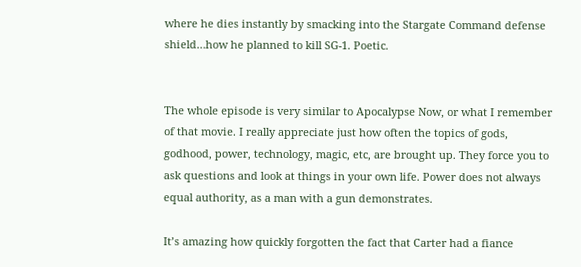where he dies instantly by smacking into the Stargate Command defense shield…how he planned to kill SG-1. Poetic.


The whole episode is very similar to Apocalypse Now, or what I remember of that movie. I really appreciate just how often the topics of gods, godhood, power, technology, magic, etc, are brought up. They force you to ask questions and look at things in your own life. Power does not always equal authority, as a man with a gun demonstrates.

It’s amazing how quickly forgotten the fact that Carter had a fiance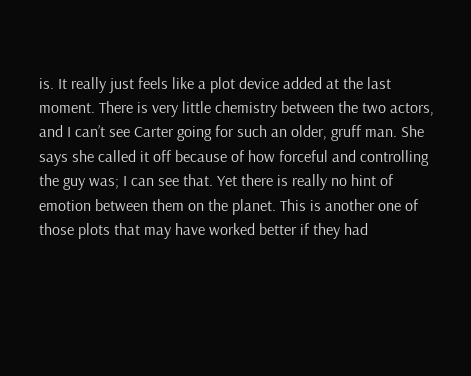is. It really just feels like a plot device added at the last moment. There is very little chemistry between the two actors, and I can’t see Carter going for such an older, gruff man. She says she called it off because of how forceful and controlling the guy was; I can see that. Yet there is really no hint of emotion between them on the planet. This is another one of those plots that may have worked better if they had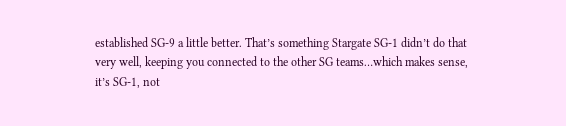established SG-9 a little better. That’s something Stargate SG-1 didn’t do that very well, keeping you connected to the other SG teams…which makes sense, it’s SG-1, not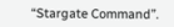“Stargate Command”.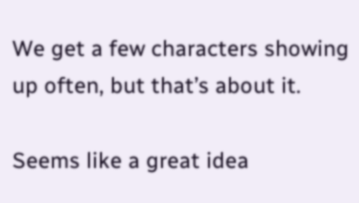We get a few characters showing up often, but that’s about it.

Seems like a great idea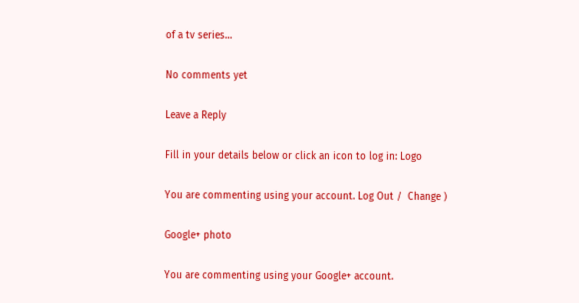of a tv series…

No comments yet

Leave a Reply

Fill in your details below or click an icon to log in: Logo

You are commenting using your account. Log Out /  Change )

Google+ photo

You are commenting using your Google+ account.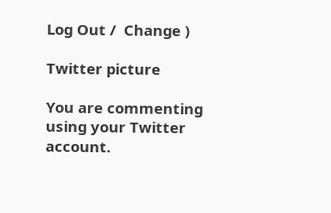Log Out /  Change )

Twitter picture

You are commenting using your Twitter account.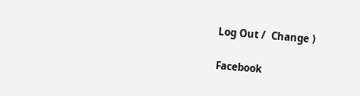Log Out /  Change )

Facebook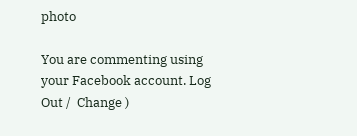photo

You are commenting using your Facebook account. Log Out /  Change )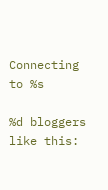Connecting to %s

%d bloggers like this: